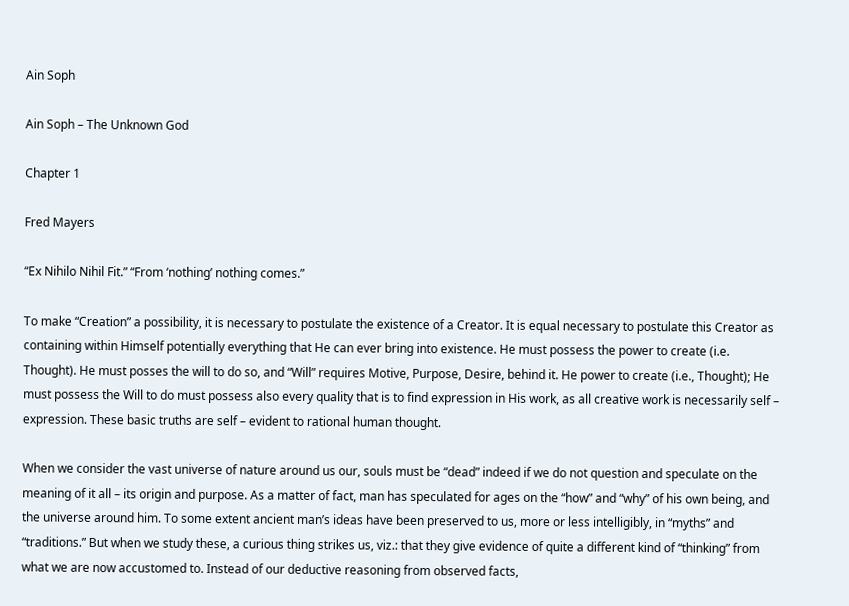Ain Soph

Ain Soph – The Unknown God

Chapter 1

Fred Mayers

“Ex Nihilo Nihil Fit.” “From ‘nothing’ nothing comes.”

To make “Creation” a possibility, it is necessary to postulate the existence of a Creator. It is equal necessary to postulate this Creator as containing within Himself potentially everything that He can ever bring into existence. He must possess the power to create (i.e. Thought). He must posses the will to do so, and “Will” requires Motive, Purpose, Desire, behind it. He power to create (i.e., Thought); He must possess the Will to do must possess also every quality that is to find expression in His work, as all creative work is necessarily self – expression. These basic truths are self – evident to rational human thought.

When we consider the vast universe of nature around us our, souls must be “dead” indeed if we do not question and speculate on the meaning of it all – its origin and purpose. As a matter of fact, man has speculated for ages on the “how” and “why” of his own being, and the universe around him. To some extent ancient man’s ideas have been preserved to us, more or less intelligibly, in “myths” and “traditions.” But when we study these, a curious thing strikes us, viz.: that they give evidence of quite a different kind of “thinking” from what we are now accustomed to. Instead of our deductive reasoning from observed facts,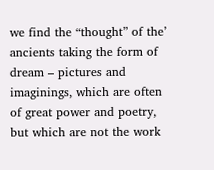we find the “thought” of the’ ancients taking the form of dream – pictures and imaginings, which are often of great power and poetry, but which are not the work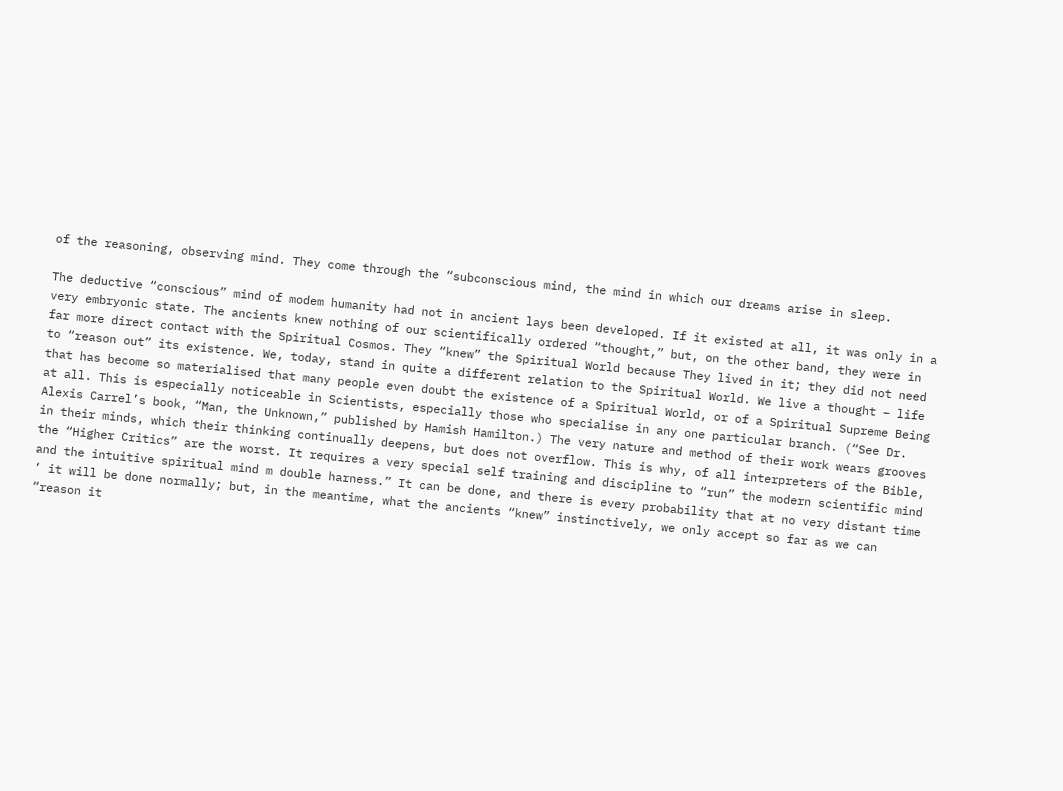of the reasoning, observing mind. They come through the “subconscious mind, the mind in which our dreams arise in sleep.

The deductive “conscious” mind of modem humanity had not in ancient lays been developed. If it existed at all, it was only in a very embryonic state. The ancients knew nothing of our scientifically ordered “thought,” but, on the other band, they were in far more direct contact with the Spiritual Cosmos. They “knew” the Spiritual World because They lived in it; they did not need to “reason out” its existence. We, today, stand in quite a different relation to the Spiritual World. We live a thought – life that has become so materialised that many people even doubt the existence of a Spiritual World, or of a Spiritual Supreme Being at all. This is especially noticeable in Scientists, especially those who specialise in any one particular branch. (“See Dr. Alexis Carrel’s book, “Man, the Unknown,” published by Hamish Hamilton.) The very nature and method of their work wears grooves in their minds, which their thinking continually deepens, but does not overflow. This is why, of all interpreters of the Bible, the “Higher Critics” are the worst. It requires a very special self training and discipline to “run” the modern scientific mind and the intuitive spiritual mind m double harness.” It can be done, and there is every probability that at no very distant time ‘ it will be done normally; but, in the meantime, what the ancients “knew” instinctively, we only accept so far as we can “reason it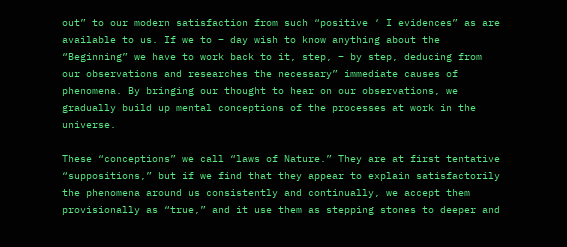out” to our modern satisfaction from such “positive ‘ I evidences” as are available to us. If we to – day wish to know anything about the “Beginning” we have to work back to it, step, – by step, deducing from our observations and researches the necessary” immediate causes of phenomena. By bringing our thought to hear on our observations, we gradually build up mental conceptions of the processes at work in the universe.

These “conceptions” we call “laws of Nature.” They are at first tentative “suppositions,” but if we find that they appear to explain satisfactorily the phenomena around us consistently and continually, we accept them provisionally as “true,” and it use them as stepping stones to deeper and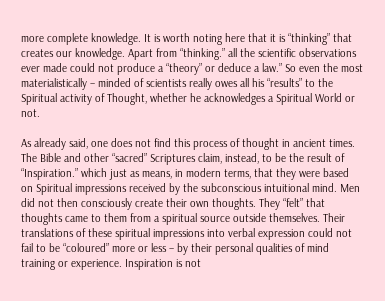more complete knowledge. It is worth noting here that it is “thinking” that creates our knowledge. Apart from “thinking.” all the scientific observations ever made could not produce a “theory” or deduce a law.” So even the most materialistically – minded of scientists really owes all his “results” to the Spiritual activity of Thought, whether he acknowledges a Spiritual World or not.

As already said, one does not find this process of thought in ancient times. The Bible and other “sacred” Scriptures claim, instead, to be the result of “Inspiration.” which just as means, in modern terms, that they were based on Spiritual impressions received by the subconscious intuitional mind. Men did not then consciously create their own thoughts. They “felt” that thoughts came to them from a spiritual source outside themselves. Their translations of these spiritual impressions into verbal expression could not fail to be “coloured” more or less – by their personal qualities of mind training or experience. Inspiration is not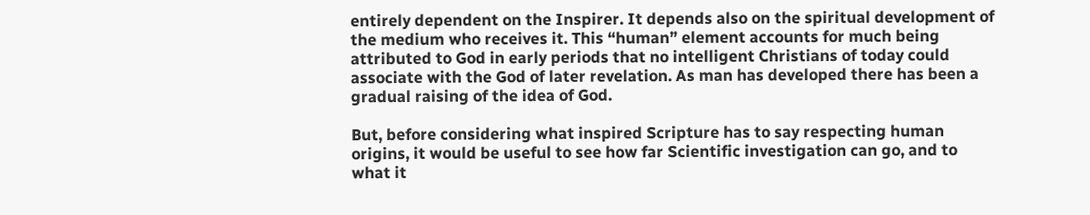entirely dependent on the Inspirer. It depends also on the spiritual development of the medium who receives it. This “human” element accounts for much being attributed to God in early periods that no intelligent Christians of today could associate with the God of later revelation. As man has developed there has been a gradual raising of the idea of God.

But, before considering what inspired Scripture has to say respecting human origins, it would be useful to see how far Scientific investigation can go, and to what it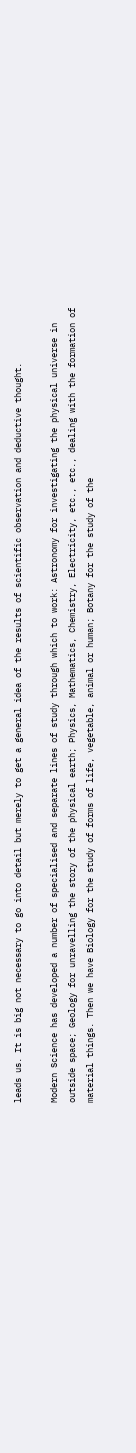leads us. It is big not necessary to go into detail but merely to get a general idea of the results of scientific observation and deductive thought.

Modern Science has developed a number of specialised and separate lines of study through which to work: Astronomy for investigating the physical universe in outside space; Geology for unravelling the story of the physical earth; Physics, Mathematics, Chemistry, Electricity, etc., etc., dealing with the formation of material things. Then we have Biology for the study of forms of life, vegetable, animal or human; Botany for the study of the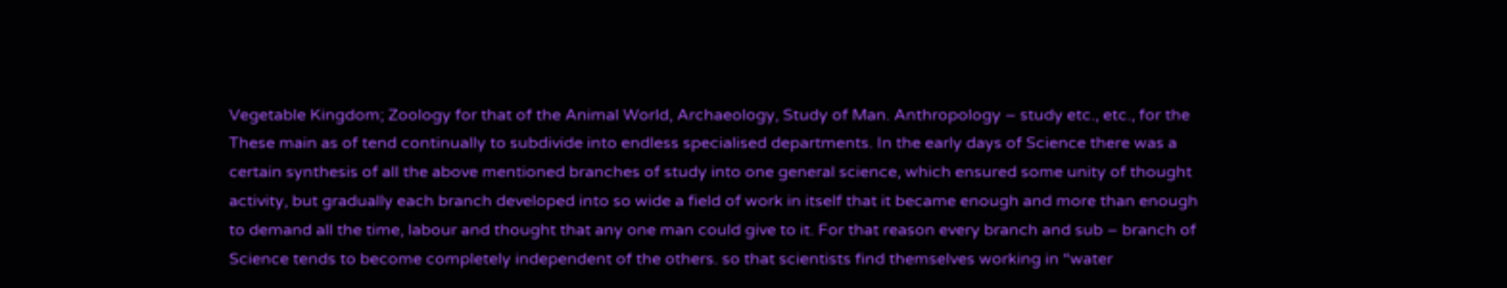Vegetable Kingdom; Zoology for that of the Animal World, Archaeology, Study of Man. Anthropology – study etc., etc., for the These main as of tend continually to subdivide into endless specialised departments. In the early days of Science there was a certain synthesis of all the above mentioned branches of study into one general science, which ensured some unity of thought activity, but gradually each branch developed into so wide a field of work in itself that it became enough and more than enough to demand all the time, labour and thought that any one man could give to it. For that reason every branch and sub – branch of Science tends to become completely independent of the others. so that scientists find themselves working in “water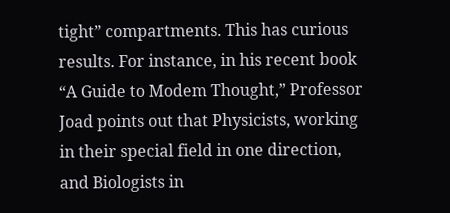tight” compartments. This has curious results. For instance, in his recent book “A Guide to Modem Thought,” Professor Joad points out that Physicists, working in their special field in one direction, and Biologists in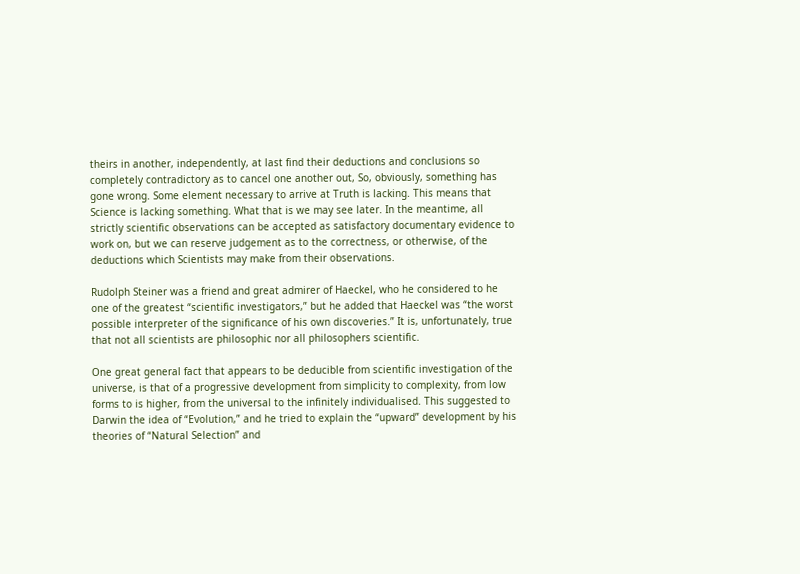theirs in another, independently, at last find their deductions and conclusions so completely contradictory as to cancel one another out, So, obviously, something has gone wrong. Some element necessary to arrive at Truth is lacking. This means that Science is lacking something. What that is we may see later. In the meantime, all strictly scientific observations can be accepted as satisfactory documentary evidence to work on, but we can reserve judgement as to the correctness, or otherwise, of the deductions which Scientists may make from their observations.

Rudolph Steiner was a friend and great admirer of Haeckel, who he considered to he one of the greatest “scientific investigators,” but he added that Haeckel was “the worst possible interpreter of the significance of his own discoveries.” It is, unfortunately, true that not all scientists are philosophic nor all philosophers scientific.

One great general fact that appears to be deducible from scientific investigation of the universe, is that of a progressive development from simplicity to complexity, from low forms to is higher, from the universal to the infinitely individualised. This suggested to Darwin the idea of “Evolution,” and he tried to explain the “upward” development by his theories of “Natural Selection” and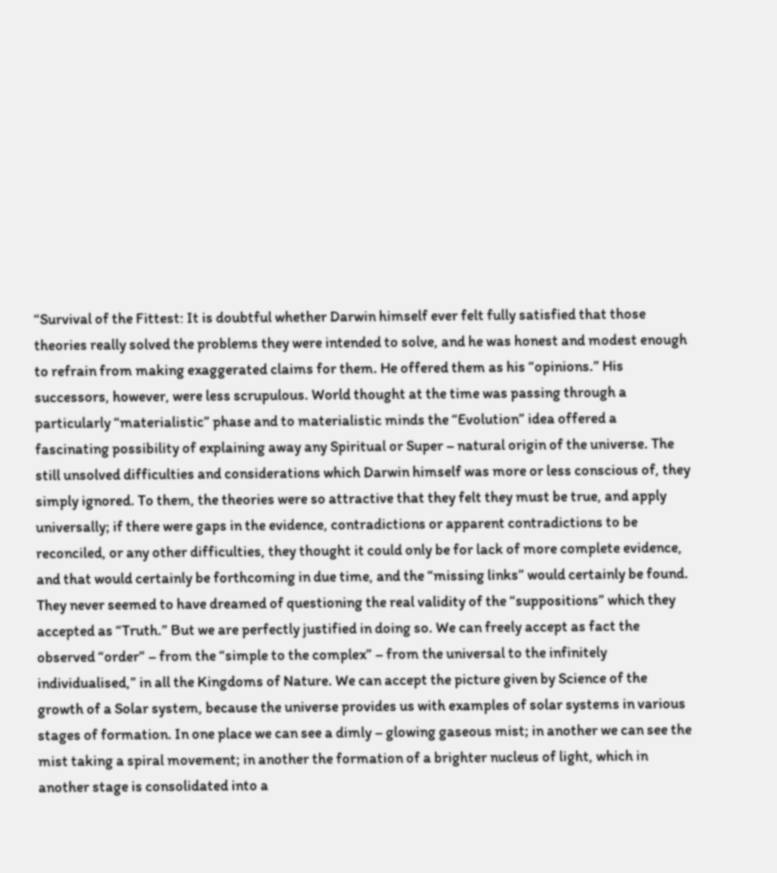“Survival of the Fittest: It is doubtful whether Darwin himself ever felt fully satisfied that those theories really solved the problems they were intended to solve, and he was honest and modest enough to refrain from making exaggerated claims for them. He offered them as his “opinions.” His successors, however, were less scrupulous. World thought at the time was passing through a particularly “materialistic” phase and to materialistic minds the “Evolution” idea offered a fascinating possibility of explaining away any Spiritual or Super – natural origin of the universe. The still unsolved difficulties and considerations which Darwin himself was more or less conscious of, they simply ignored. To them, the theories were so attractive that they felt they must be true, and apply universally; if there were gaps in the evidence, contradictions or apparent contradictions to be reconciled, or any other difficulties, they thought it could only be for lack of more complete evidence, and that would certainly be forthcoming in due time, and the “missing links” would certainly be found. They never seemed to have dreamed of questioning the real validity of the “suppositions” which they accepted as “Truth.” But we are perfectly justified in doing so. We can freely accept as fact the observed “order” – from the “simple to the complex” – from the universal to the infinitely individualised,” in all the Kingdoms of Nature. We can accept the picture given by Science of the growth of a Solar system, because the universe provides us with examples of solar systems in various stages of formation. In one place we can see a dimly – glowing gaseous mist; in another we can see the mist taking a spiral movement; in another the formation of a brighter nucleus of light, which in another stage is consolidated into a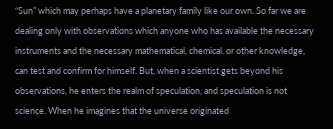“Sun” which may perhaps have a planetary family like our own. So far we are dealing only with observations which anyone who has available the necessary instruments and the necessary mathematical, chemical. or other knowledge, can test and confirm for himself. But, when a scientist gets beyond his observations, he enters the realm of speculation, and speculation is not science. When he imagines that the universe originated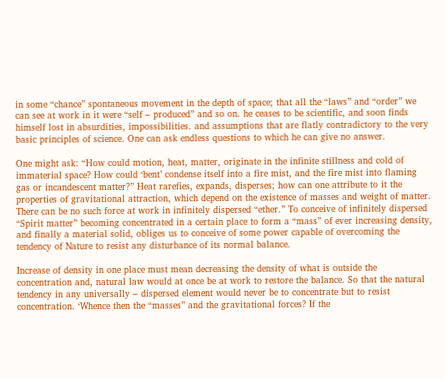in some “chance” spontaneous movement in the depth of space; that all the “laws” and “order” we can see at work in it were “self – produced” and so on. he ceases to be scientific, and soon finds himself lost in absurdities, impossibilities. and assumptions that are flatly contradictory to the very basic principles of science. One can ask endless questions to which he can give no answer.

One might ask: “How could motion, heat, matter, originate in the infinite stillness and cold of immaterial space? How could ‘bent’ condense itself into a fire mist, and the fire mist into flaming gas or incandescent matter?” Heat rarefies, expands, disperses; how can one attribute to it the properties of gravitational attraction, which depend on the existence of masses and weight of matter. There can be no such force at work in infinitely dispersed “ether.” To conceive of infinitely dispersed “Spirit matter” becoming concentrated in a certain place to form a “mass” of ever increasing density, and finally a material solid, obliges us to conceive of some power capable of overcoming the tendency of Nature to resist any disturbance of its normal balance.

Increase of density in one place must mean decreasing the density of what is outside the concentration and, natural law would at once be at work to restore the balance. So that the natural tendency in any universally – dispersed element would never be to concentrate but to resist concentration. ‘Whence then the “masses” and the gravitational forces? If the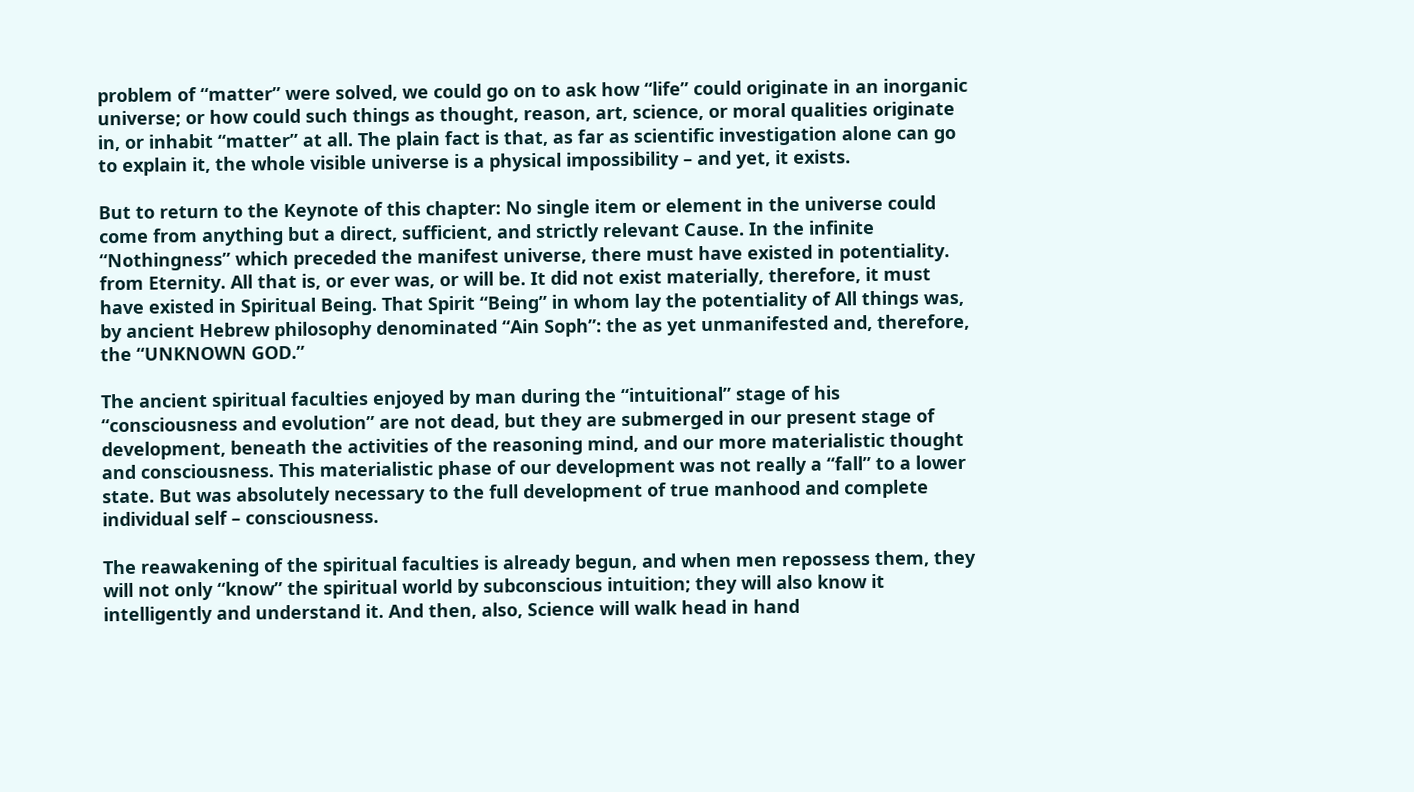problem of “matter” were solved, we could go on to ask how “life” could originate in an inorganic universe; or how could such things as thought, reason, art, science, or moral qualities originate in, or inhabit “matter” at all. The plain fact is that, as far as scientific investigation alone can go to explain it, the whole visible universe is a physical impossibility – and yet, it exists.

But to return to the Keynote of this chapter: No single item or element in the universe could come from anything but a direct, sufficient, and strictly relevant Cause. In the infinite “Nothingness” which preceded the manifest universe, there must have existed in potentiality. from Eternity. All that is, or ever was, or will be. It did not exist materially, therefore, it must have existed in Spiritual Being. That Spirit “Being” in whom lay the potentiality of All things was, by ancient Hebrew philosophy denominated “Ain Soph”: the as yet unmanifested and, therefore, the “UNKNOWN GOD.”

The ancient spiritual faculties enjoyed by man during the “intuitional” stage of his “consciousness and evolution” are not dead, but they are submerged in our present stage of development, beneath the activities of the reasoning mind, and our more materialistic thought and consciousness. This materialistic phase of our development was not really a “fall” to a lower state. But was absolutely necessary to the full development of true manhood and complete individual self – consciousness.

The reawakening of the spiritual faculties is already begun, and when men repossess them, they will not only “know” the spiritual world by subconscious intuition; they will also know it intelligently and understand it. And then, also, Science will walk head in hand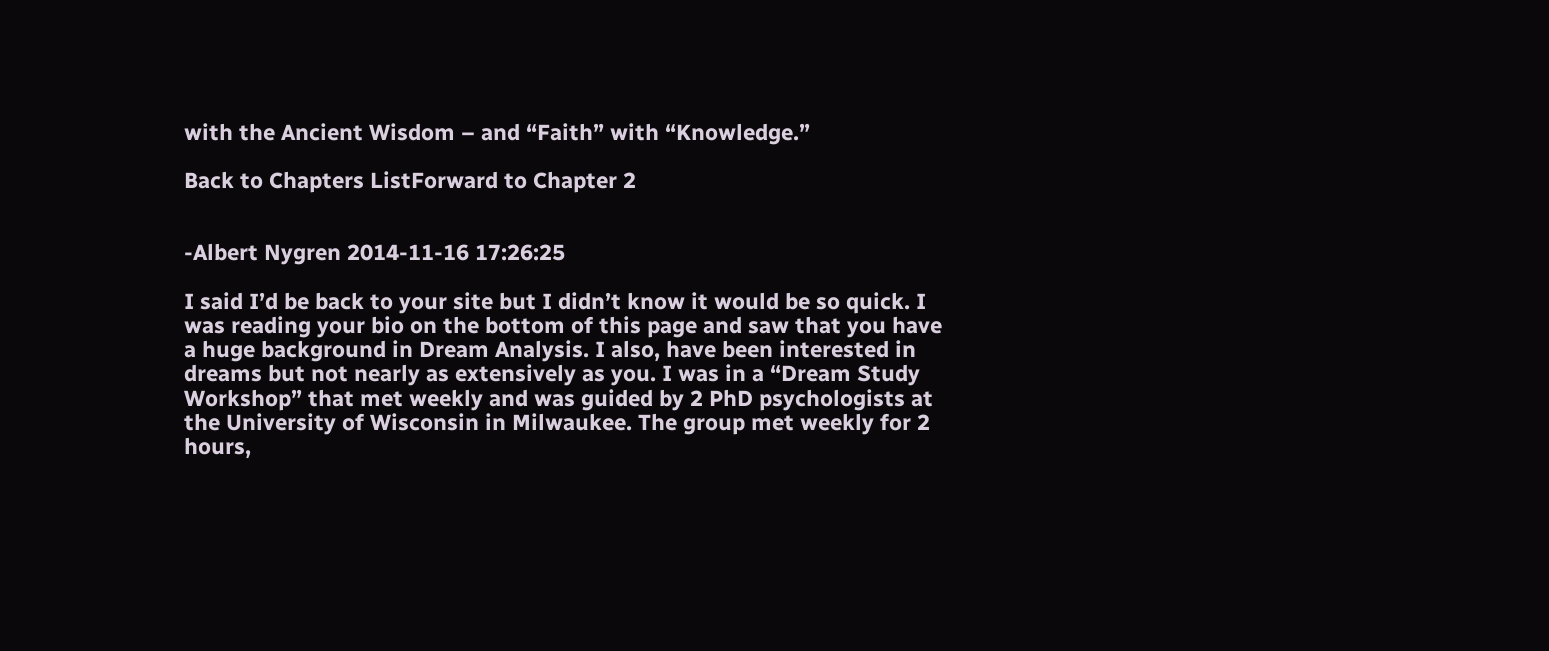with the Ancient Wisdom – and “Faith” with “Knowledge.”

Back to Chapters ListForward to Chapter 2


-Albert Nygren 2014-11-16 17:26:25

I said I’d be back to your site but I didn’t know it would be so quick. I was reading your bio on the bottom of this page and saw that you have a huge background in Dream Analysis. I also, have been interested in dreams but not nearly as extensively as you. I was in a “Dream Study Workshop” that met weekly and was guided by 2 PhD psychologists at the University of Wisconsin in Milwaukee. The group met weekly for 2 hours,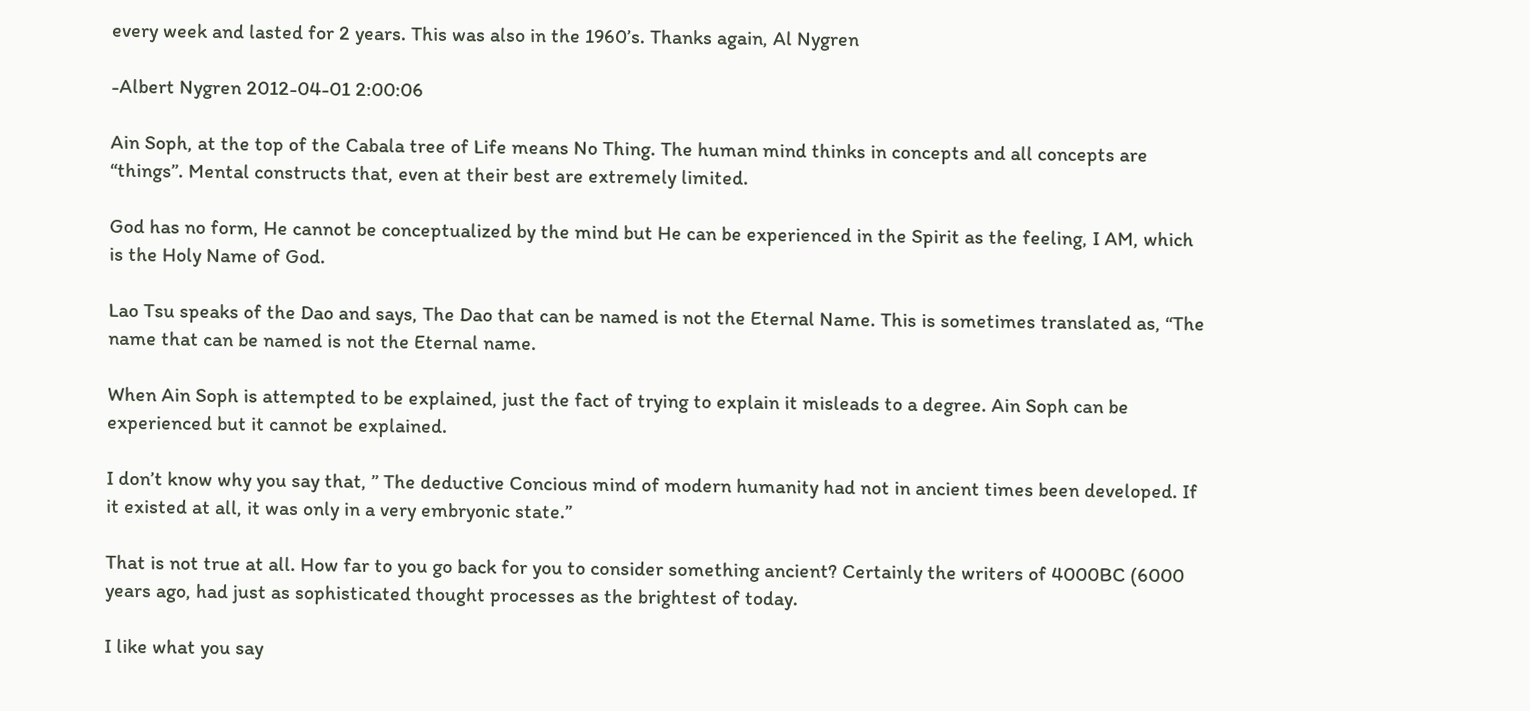every week and lasted for 2 years. This was also in the 1960’s. Thanks again, Al Nygren

-Albert Nygren 2012-04-01 2:00:06

Ain Soph, at the top of the Cabala tree of Life means No Thing. The human mind thinks in concepts and all concepts are “things”. Mental constructs that, even at their best are extremely limited.

God has no form, He cannot be conceptualized by the mind but He can be experienced in the Spirit as the feeling, I AM, which is the Holy Name of God.

Lao Tsu speaks of the Dao and says, The Dao that can be named is not the Eternal Name. This is sometimes translated as, “The name that can be named is not the Eternal name.

When Ain Soph is attempted to be explained, just the fact of trying to explain it misleads to a degree. Ain Soph can be experienced but it cannot be explained.

I don’t know why you say that, ” The deductive Concious mind of modern humanity had not in ancient times been developed. If it existed at all, it was only in a very embryonic state.”

That is not true at all. How far to you go back for you to consider something ancient? Certainly the writers of 4000BC (6000 years ago, had just as sophisticated thought processes as the brightest of today.

I like what you say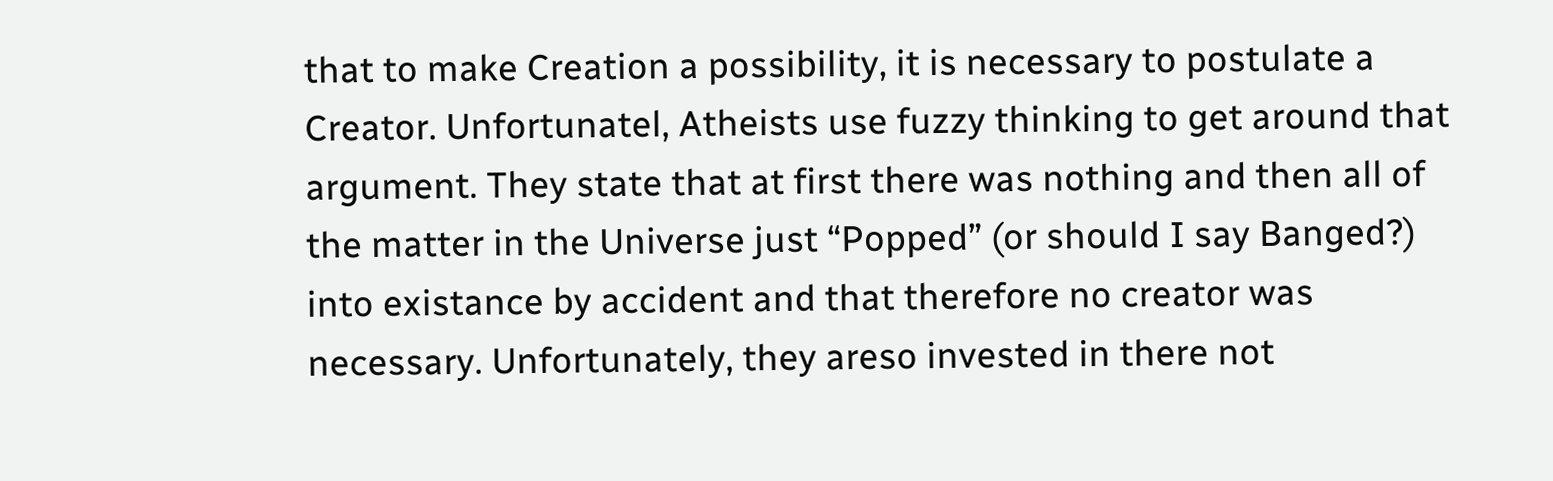that to make Creation a possibility, it is necessary to postulate a Creator. Unfortunatel, Atheists use fuzzy thinking to get around that argument. They state that at first there was nothing and then all of the matter in the Universe just “Popped” (or should I say Banged?) into existance by accident and that therefore no creator was necessary. Unfortunately, they areso invested in there not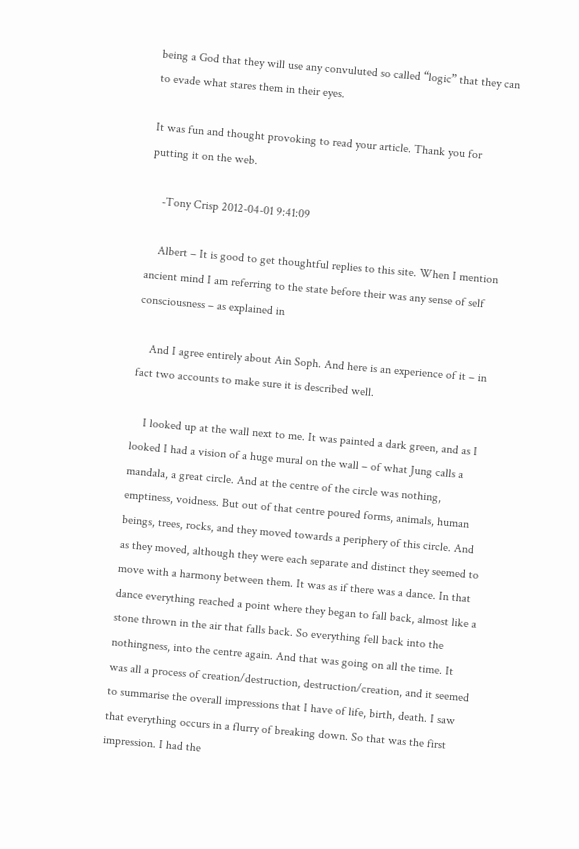being a God that they will use any convuluted so called “logic” that they can to evade what stares them in their eyes.

It was fun and thought provoking to read your article. Thank you for putting it on the web.

    -Tony Crisp 2012-04-01 9:41:09

    Albert – It is good to get thoughtful replies to this site. When I mention ancient mind I am referring to the state before their was any sense of self consciousness – as explained in

    And I agree entirely about Ain Soph. And here is an experience of it – in fact two accounts to make sure it is described well.

    I looked up at the wall next to me. It was painted a dark green, and as I looked I had a vision of a huge mural on the wall – of what Jung calls a mandala, a great circle. And at the centre of the circle was nothing, emptiness, voidness. But out of that centre poured forms, animals, human beings, trees, rocks, and they moved towards a periphery of this circle. And as they moved, although they were each separate and distinct they seemed to move with a harmony between them. It was as if there was a dance. In that dance everything reached a point where they began to fall back, almost like a stone thrown in the air that falls back. So everything fell back into the nothingness, into the centre again. And that was going on all the time. It was all a process of creation/destruction, destruction/creation, and it seemed to summarise the overall impressions that I have of life, birth, death. I saw that everything occurs in a flurry of breaking down. So that was the first impression. I had the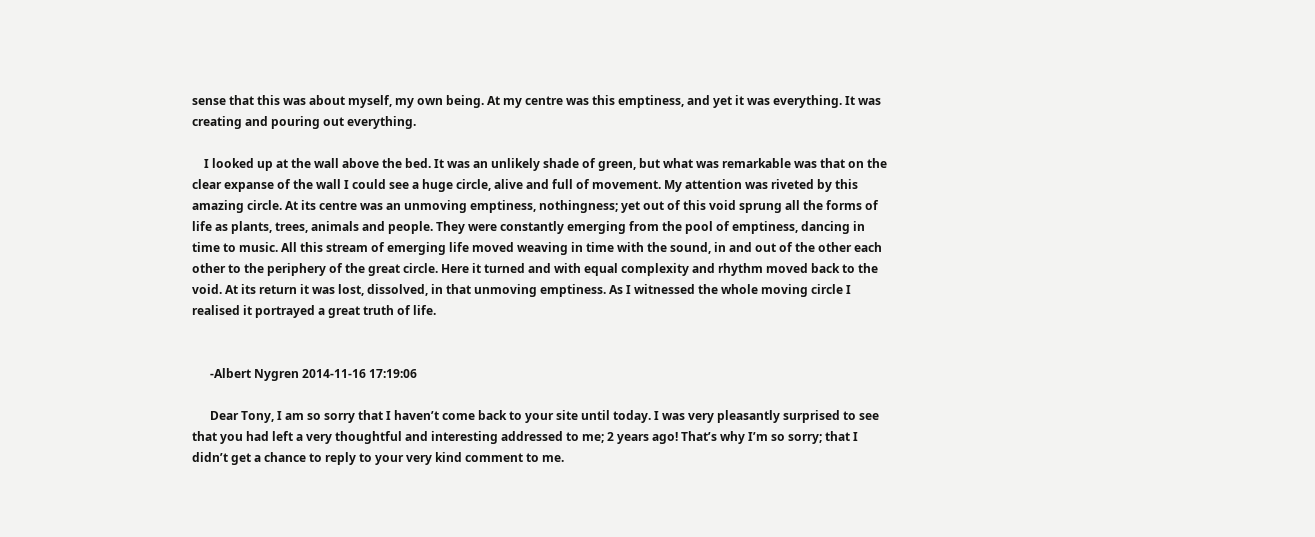sense that this was about myself, my own being. At my centre was this emptiness, and yet it was everything. It was creating and pouring out everything.

    I looked up at the wall above the bed. It was an unlikely shade of green, but what was remarkable was that on the clear expanse of the wall I could see a huge circle, alive and full of movement. My attention was riveted by this amazing circle. At its centre was an unmoving emptiness, nothingness; yet out of this void sprung all the forms of life as plants, trees, animals and people. They were constantly emerging from the pool of emptiness, dancing in time to music. All this stream of emerging life moved weaving in time with the sound, in and out of the other each other to the periphery of the great circle. Here it turned and with equal complexity and rhythm moved back to the void. At its return it was lost, dissolved, in that unmoving emptiness. As I witnessed the whole moving circle I realised it portrayed a great truth of life.


      -Albert Nygren 2014-11-16 17:19:06

      Dear Tony, I am so sorry that I haven’t come back to your site until today. I was very pleasantly surprised to see that you had left a very thoughtful and interesting addressed to me; 2 years ago! That’s why I’m so sorry; that I didn’t get a chance to reply to your very kind comment to me.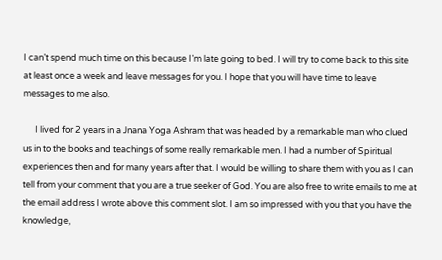I can’t spend much time on this because I’m late going to bed. I will try to come back to this site at least once a week and leave messages for you. I hope that you will have time to leave messages to me also.

      I lived for 2 years in a Jnana Yoga Ashram that was headed by a remarkable man who clued us in to the books and teachings of some really remarkable men. I had a number of Spiritual experiences then and for many years after that. I would be willing to share them with you as I can tell from your comment that you are a true seeker of God. You are also free to write emails to me at the email address I wrote above this comment slot. I am so impressed with you that you have the knowledge,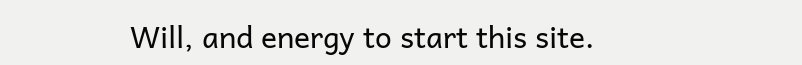Will, and energy to start this site.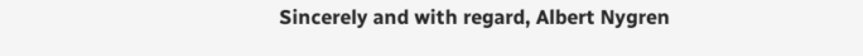Sincerely and with regard, Albert Nygren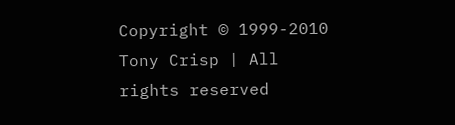Copyright © 1999-2010 Tony Crisp | All rights reserved